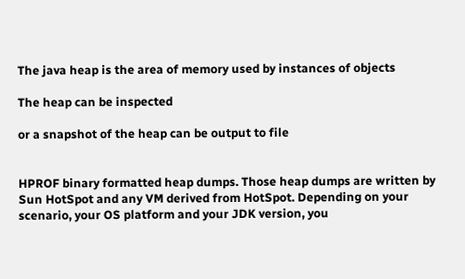The java heap is the area of memory used by instances of objects

The heap can be inspected

or a snapshot of the heap can be output to file


HPROF binary formatted heap dumps. Those heap dumps are written by Sun HotSpot and any VM derived from HotSpot. Depending on your scenario, your OS platform and your JDK version, you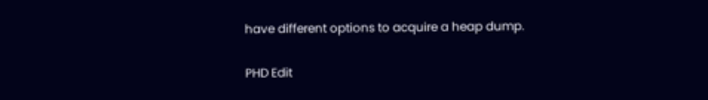have different options to acquire a heap dump.

PHD Edit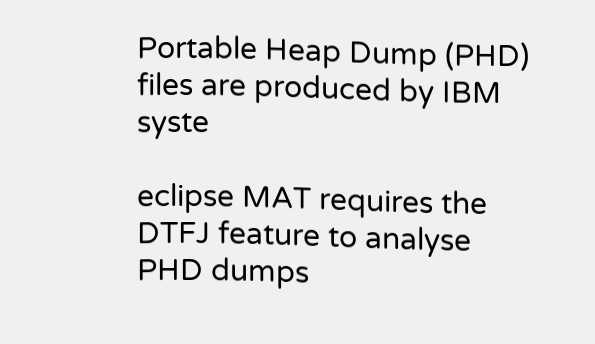Portable Heap Dump (PHD) files are produced by IBM syste

eclipse MAT requires the DTFJ feature to analyse PHD dumps